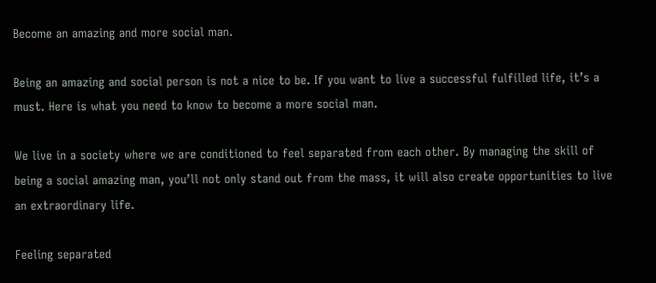Become an amazing and more social man.

Being an amazing and social person is not a nice to be. If you want to live a successful fulfilled life, it’s a must. Here is what you need to know to become a more social man.

We live in a society where we are conditioned to feel separated from each other. By managing the skill of being a social amazing man, you’ll not only stand out from the mass, it will also create opportunities to live an extraordinary life.

Feeling separated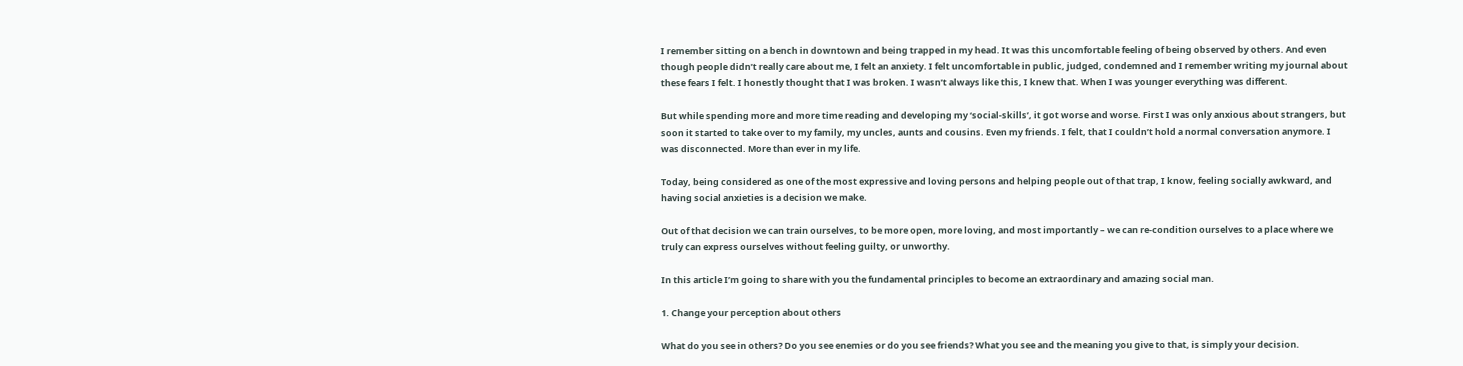I remember sitting on a bench in downtown and being trapped in my head. It was this uncomfortable feeling of being observed by others. And even though people didn’t really care about me, I felt an anxiety. I felt uncomfortable in public, judged, condemned and I remember writing my journal about these fears I felt. I honestly thought that I was broken. I wasn’t always like this, I knew that. When I was younger everything was different.

But while spending more and more time reading and developing my ‘social-skills’, it got worse and worse. First I was only anxious about strangers, but soon it started to take over to my family, my uncles, aunts and cousins. Even my friends. I felt, that I couldn’t hold a normal conversation anymore. I was disconnected. More than ever in my life.

Today, being considered as one of the most expressive and loving persons and helping people out of that trap, I know, feeling socially awkward, and having social anxieties is a decision we make.

Out of that decision we can train ourselves, to be more open, more loving, and most importantly – we can re-condition ourselves to a place where we truly can express ourselves without feeling guilty, or unworthy.

In this article I’m going to share with you the fundamental principles to become an extraordinary and amazing social man.

1. Change your perception about others

What do you see in others? Do you see enemies or do you see friends? What you see and the meaning you give to that, is simply your decision.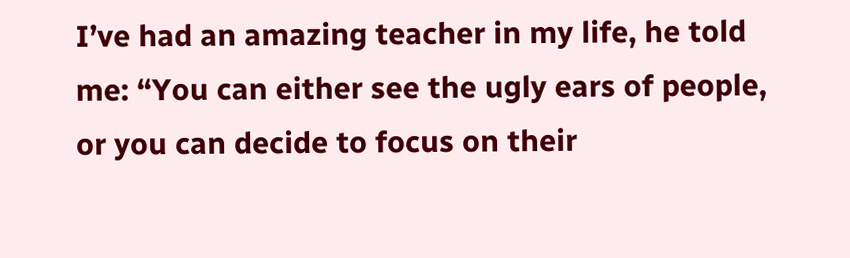I’ve had an amazing teacher in my life, he told me: “You can either see the ugly ears of people, or you can decide to focus on their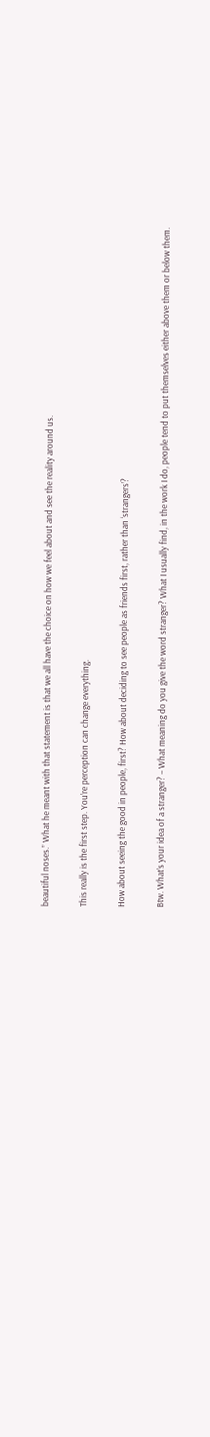beautiful noses.” What he meant with that statement is that we all have the choice on how we feel about and see the reality around us.

This really is the first step. You’re perception can change everything.

How about seeing the good in people, first? How about deciding to see people as friends first, rather than ‘strangers’?

Btw. What’s your idea of a stranger? – What meaning do you give the word stranger? What I usually find, in the work I do, people tend to put themselves either above them or below them.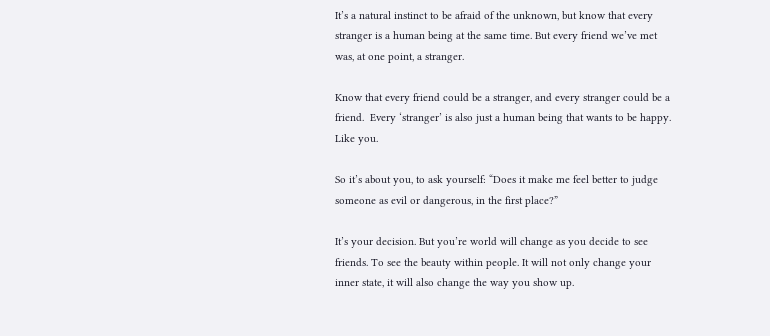It’s a natural instinct to be afraid of the unknown, but know that every stranger is a human being at the same time. But every friend we’ve met was, at one point, a stranger.

Know that every friend could be a stranger, and every stranger could be a friend.  Every ‘stranger’ is also just a human being that wants to be happy. Like you.

So it’s about you, to ask yourself: “Does it make me feel better to judge someone as evil or dangerous, in the first place?”

It’s your decision. But you’re world will change as you decide to see friends. To see the beauty within people. It will not only change your inner state, it will also change the way you show up.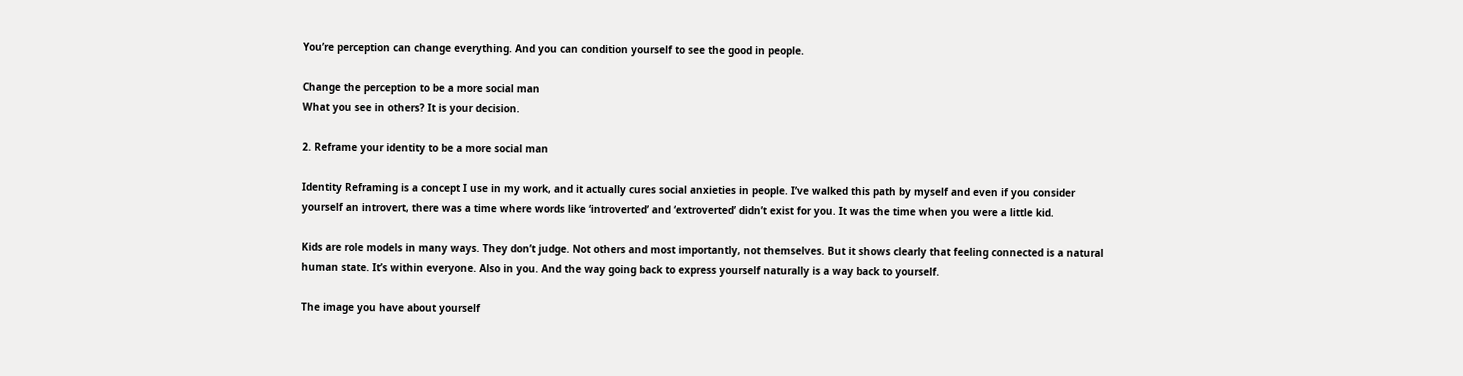You’re perception can change everything. And you can condition yourself to see the good in people.

Change the perception to be a more social man
What you see in others? It is your decision.

2. Reframe your identity to be a more social man

Identity Reframing is a concept I use in my work, and it actually cures social anxieties in people. I’ve walked this path by myself and even if you consider yourself an introvert, there was a time where words like ‘introverted’ and ‘extroverted’ didn’t exist for you. It was the time when you were a little kid.

Kids are role models in many ways. They don’t judge. Not others and most importantly, not themselves. But it shows clearly that feeling connected is a natural human state. It’s within everyone. Also in you. And the way going back to express yourself naturally is a way back to yourself.

The image you have about yourself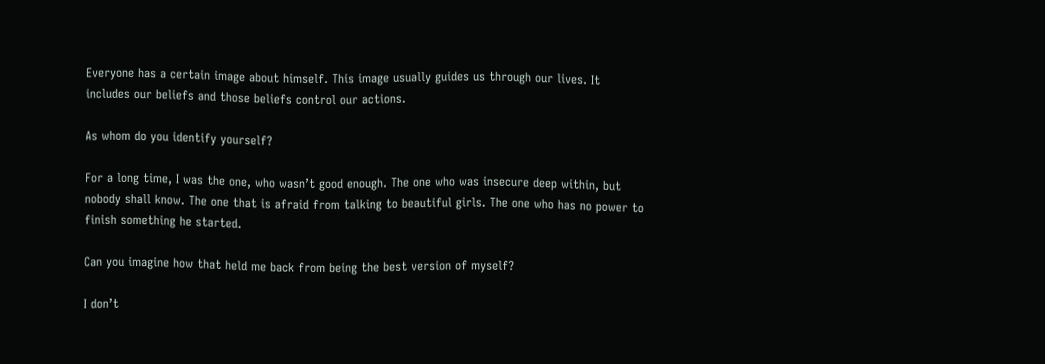Everyone has a certain image about himself. This image usually guides us through our lives. It includes our beliefs and those beliefs control our actions.

As whom do you identify yourself?

For a long time, I was the one, who wasn’t good enough. The one who was insecure deep within, but nobody shall know. The one that is afraid from talking to beautiful girls. The one who has no power to finish something he started.

Can you imagine how that held me back from being the best version of myself?

I don’t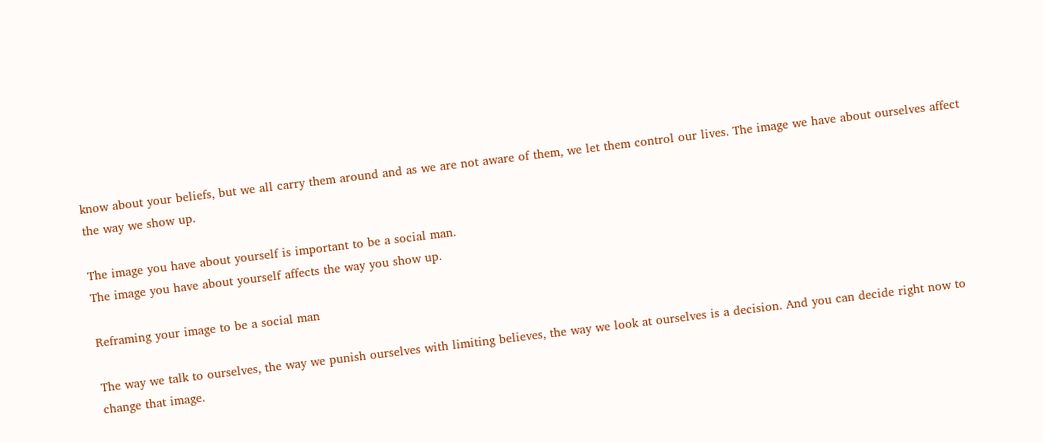know about your beliefs, but we all carry them around and as we are not aware of them, we let them control our lives. The image we have about ourselves affect the way we show up.

The image you have about yourself is important to be a social man.
The image you have about yourself affects the way you show up.

Reframing your image to be a social man

The way we talk to ourselves, the way we punish ourselves with limiting believes, the way we look at ourselves is a decision. And you can decide right now to change that image.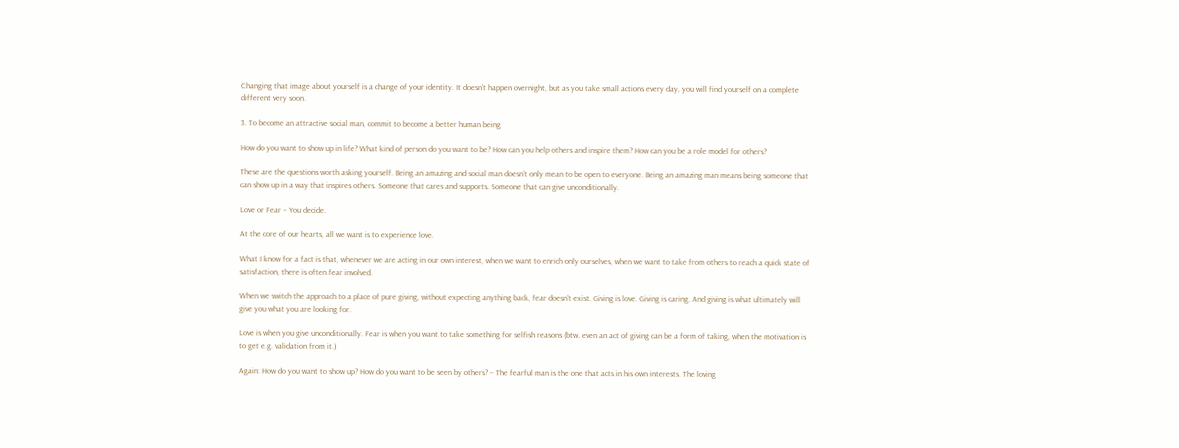Changing that image about yourself is a change of your identity. It doesn’t happen overnight, but as you take small actions every day, you will find yourself on a complete different very soon.

3. To become an attractive social man, commit to become a better human being

How do you want to show up in life? What kind of person do you want to be? How can you help others and inspire them? How can you be a role model for others?

These are the questions worth asking yourself. Being an amazing and social man doesn’t only mean to be open to everyone. Being an amazing man means being someone that can show up in a way that inspires others. Someone that cares and supports. Someone that can give unconditionally.

Love or Fear – You decide.

At the core of our hearts, all we want is to experience love.

What I know for a fact is that, whenever we are acting in our own interest, when we want to enrich only ourselves, when we want to take from others to reach a quick state of satisfaction, there is often fear involved.

When we switch the approach to a place of pure giving, without expecting anything back, fear doesn’t exist. Giving is love. Giving is caring. And giving is what ultimately will give you what you are looking for.

Love is when you give unconditionally. Fear is when you want to take something for selfish reasons (btw. even an act of giving can be a form of taking, when the motivation is to get e.g. validation from it.)

Again: How do you want to show up? How do you want to be seen by others? – The fearful man is the one that acts in his own interests. The loving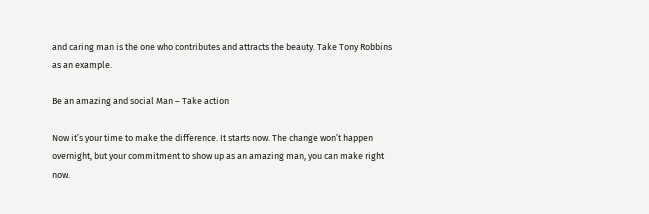and caring man is the one who contributes and attracts the beauty. Take Tony Robbins as an example.

Be an amazing and social Man – Take action

Now it’s your time to make the difference. It starts now. The change won’t happen overnight, but your commitment to show up as an amazing man, you can make right now.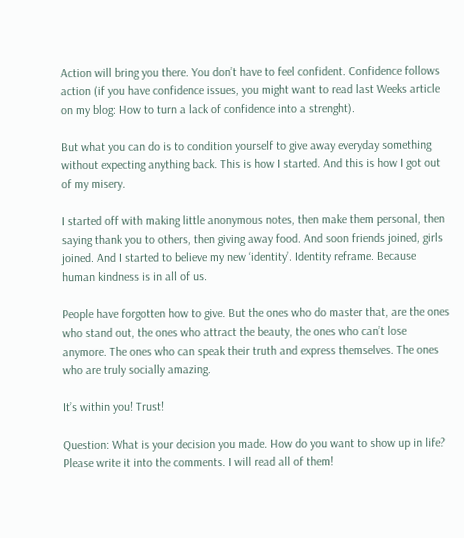Action will bring you there. You don’t have to feel confident. Confidence follows action (if you have confidence issues, you might want to read last Weeks article on my blog: How to turn a lack of confidence into a strenght).

But what you can do is to condition yourself to give away everyday something without expecting anything back. This is how I started. And this is how I got out of my misery.

I started off with making little anonymous notes, then make them personal, then saying thank you to others, then giving away food. And soon friends joined, girls joined. And I started to believe my new ‘identity’. Identity reframe. Because human kindness is in all of us.

People have forgotten how to give. But the ones who do master that, are the ones who stand out, the ones who attract the beauty, the ones who can’t lose anymore. The ones who can speak their truth and express themselves. The ones who are truly socially amazing.

It’s within you! Trust!

Question: What is your decision you made. How do you want to show up in life? Please write it into the comments. I will read all of them!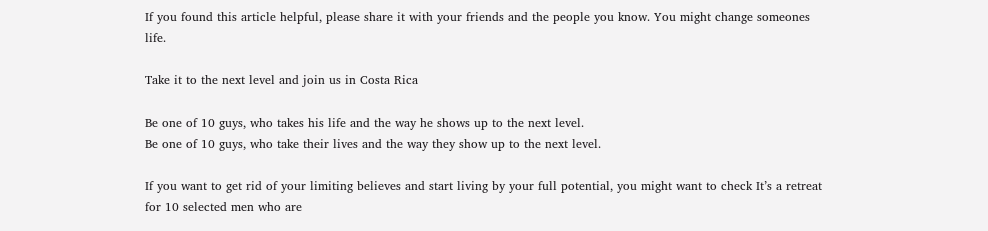If you found this article helpful, please share it with your friends and the people you know. You might change someones life.

Take it to the next level and join us in Costa Rica

Be one of 10 guys, who takes his life and the way he shows up to the next level.
Be one of 10 guys, who take their lives and the way they show up to the next level.

If you want to get rid of your limiting believes and start living by your full potential, you might want to check It’s a retreat for 10 selected men who are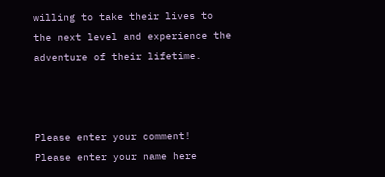willing to take their lives to the next level and experience the adventure of their lifetime.



Please enter your comment!
Please enter your name here